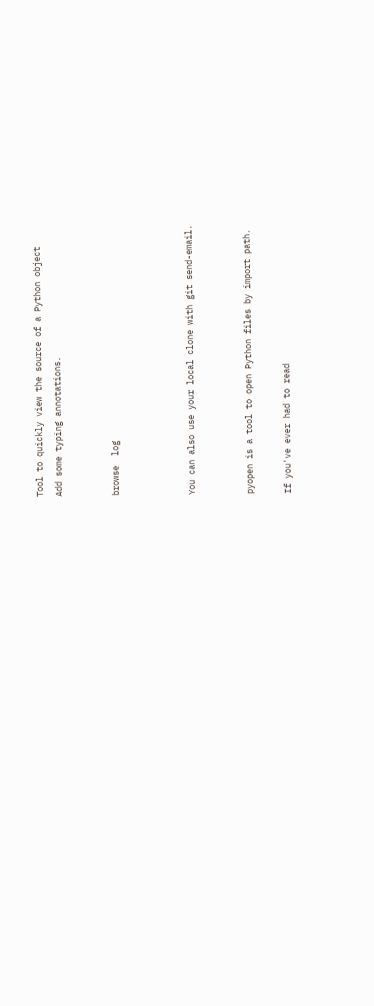Tool to quickly view the source of a Python object
Add some typing annotations.


browse  log



You can also use your local clone with git send-email.


pyopen is a tool to open Python files by import path.

If you've ever had to read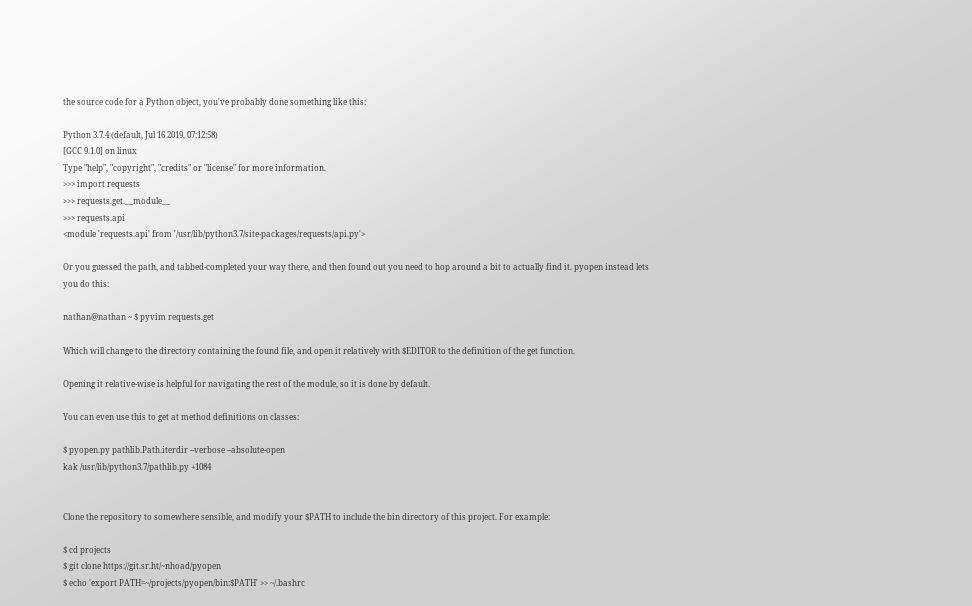the source code for a Python object, you've probably done something like this:

Python 3.7.4 (default, Jul 16 2019, 07:12:58)
[GCC 9.1.0] on linux
Type "help", "copyright", "credits" or "license" for more information.
>>> import requests
>>> requests.get.__module__
>>> requests.api
<module 'requests.api' from '/usr/lib/python3.7/site-packages/requests/api.py'>

Or you guessed the path, and tabbed-completed your way there, and then found out you need to hop around a bit to actually find it. pyopen instead lets you do this:

nathan@nathan ~ $ pyvim requests.get

Which will change to the directory containing the found file, and open it relatively with $EDITOR to the definition of the get function.

Opening it relative-wise is helpful for navigating the rest of the module, so it is done by default.

You can even use this to get at method definitions on classes:

$ pyopen.py pathlib.Path.iterdir --verbose --absolute-open
kak /usr/lib/python3.7/pathlib.py +1084


Clone the repository to somewhere sensible, and modify your $PATH to include the bin directory of this project. For example:

$ cd projects
$ git clone https://git.sr.ht/~nhoad/pyopen
$ echo 'export PATH=~/projects/pyopen/bin:$PATH' >> ~/.bashrc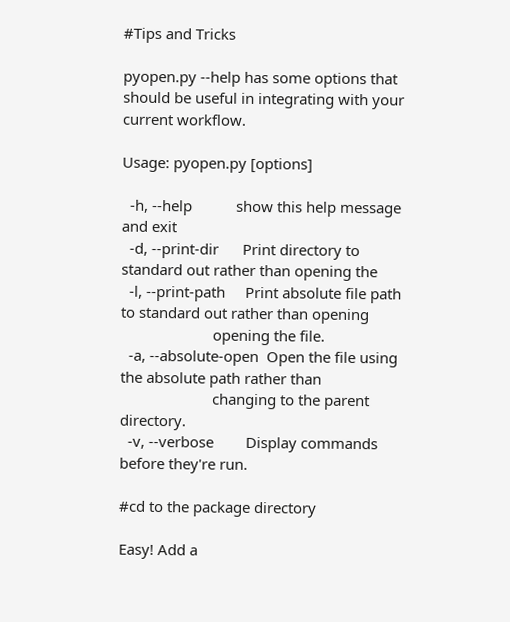#Tips and Tricks

pyopen.py --help has some options that should be useful in integrating with your current workflow.

Usage: pyopen.py [options]

  -h, --help           show this help message and exit
  -d, --print-dir      Print directory to standard out rather than opening the
  -l, --print-path     Print absolute file path to standard out rather than opening
                       opening the file.
  -a, --absolute-open  Open the file using the absolute path rather than
                       changing to the parent directory.
  -v, --verbose        Display commands before they're run.

#cd to the package directory

Easy! Add a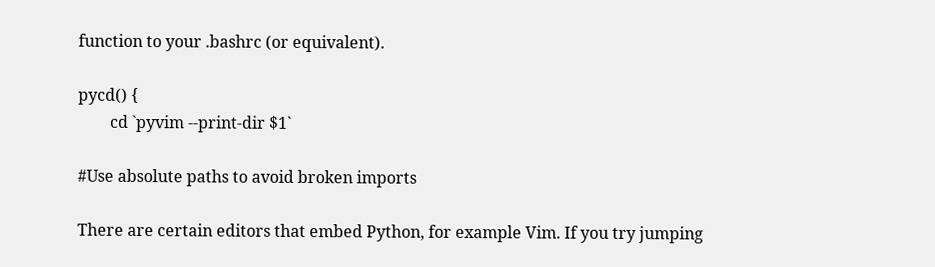function to your .bashrc (or equivalent).

pycd() {
        cd `pyvim --print-dir $1`

#Use absolute paths to avoid broken imports

There are certain editors that embed Python, for example Vim. If you try jumping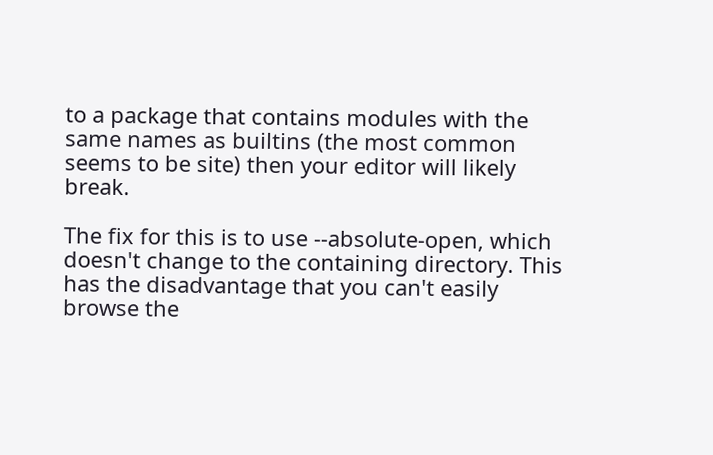to a package that contains modules with the same names as builtins (the most common seems to be site) then your editor will likely break.

The fix for this is to use --absolute-open, which doesn't change to the containing directory. This has the disadvantage that you can't easily browse the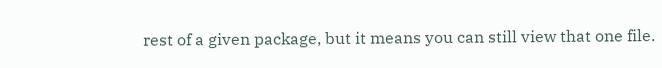rest of a given package, but it means you can still view that one file.